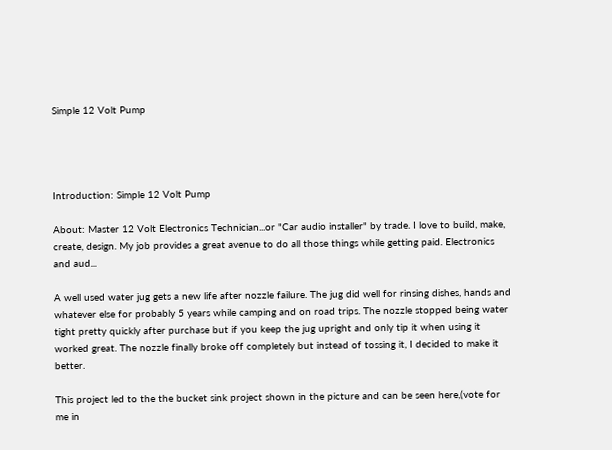Simple 12 Volt Pump




Introduction: Simple 12 Volt Pump

About: Master 12 Volt Electronics Technician...or "Car audio installer" by trade. I love to build, make, create, design. My job provides a great avenue to do all those things while getting paid. Electronics and aud...

A well used water jug gets a new life after nozzle failure. The jug did well for rinsing dishes, hands and whatever else for probably 5 years while camping and on road trips. The nozzle stopped being water tight pretty quickly after purchase but if you keep the jug upright and only tip it when using it worked great. The nozzle finally broke off completely but instead of tossing it, I decided to make it better.

This project led to the the bucket sink project shown in the picture and can be seen here,(vote for me in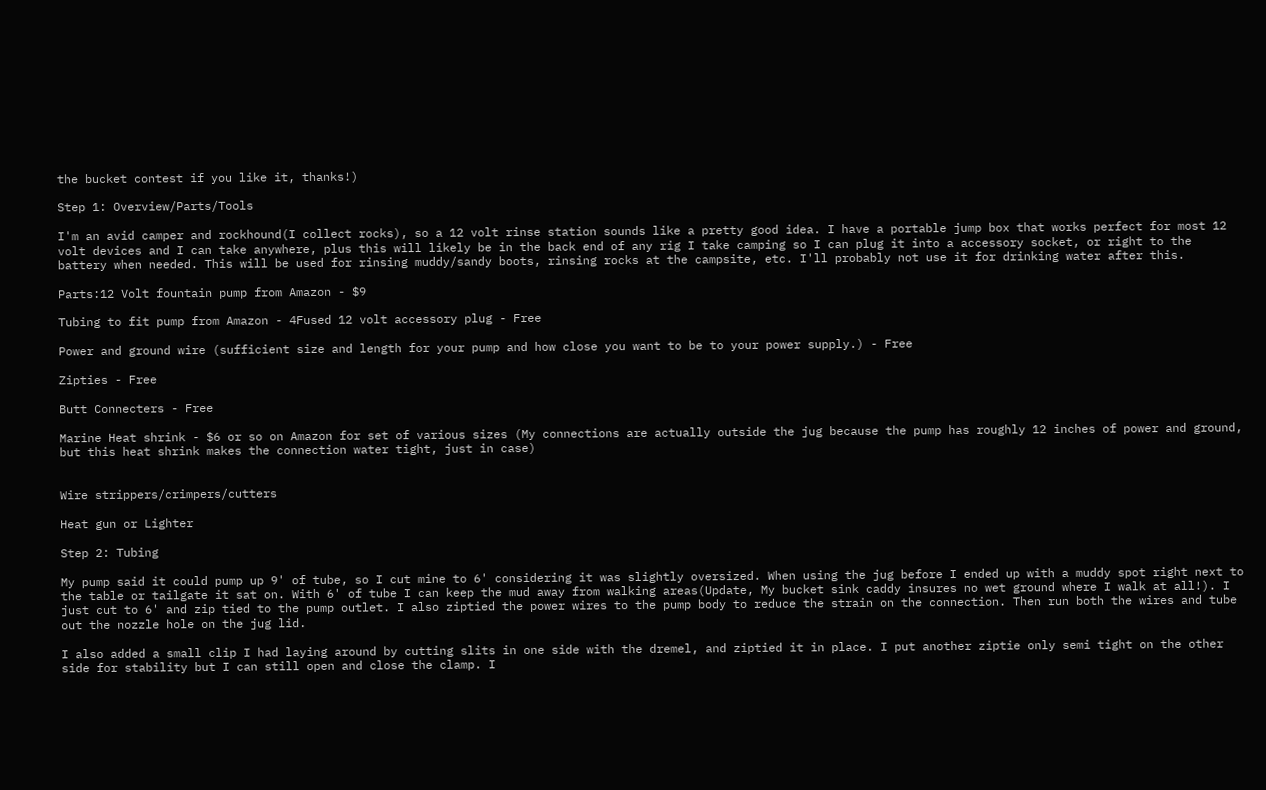the bucket contest if you like it, thanks!)

Step 1: Overview/Parts/Tools

I'm an avid camper and rockhound(I collect rocks), so a 12 volt rinse station sounds like a pretty good idea. I have a portable jump box that works perfect for most 12 volt devices and I can take anywhere, plus this will likely be in the back end of any rig I take camping so I can plug it into a accessory socket, or right to the battery when needed. This will be used for rinsing muddy/sandy boots, rinsing rocks at the campsite, etc. I'll probably not use it for drinking water after this.

Parts:12 Volt fountain pump from Amazon - $9

Tubing to fit pump from Amazon - 4Fused 12 volt accessory plug - Free

Power and ground wire (sufficient size and length for your pump and how close you want to be to your power supply.) - Free

Zipties - Free

Butt Connecters - Free

Marine Heat shrink - $6 or so on Amazon for set of various sizes (My connections are actually outside the jug because the pump has roughly 12 inches of power and ground, but this heat shrink makes the connection water tight, just in case)


Wire strippers/crimpers/cutters

Heat gun or Lighter

Step 2: Tubing

My pump said it could pump up 9' of tube, so I cut mine to 6' considering it was slightly oversized. When using the jug before I ended up with a muddy spot right next to the table or tailgate it sat on. With 6' of tube I can keep the mud away from walking areas(Update, My bucket sink caddy insures no wet ground where I walk at all!). I just cut to 6' and zip tied to the pump outlet. I also ziptied the power wires to the pump body to reduce the strain on the connection. Then run both the wires and tube out the nozzle hole on the jug lid.

I also added a small clip I had laying around by cutting slits in one side with the dremel, and ziptied it in place. I put another ziptie only semi tight on the other side for stability but I can still open and close the clamp. I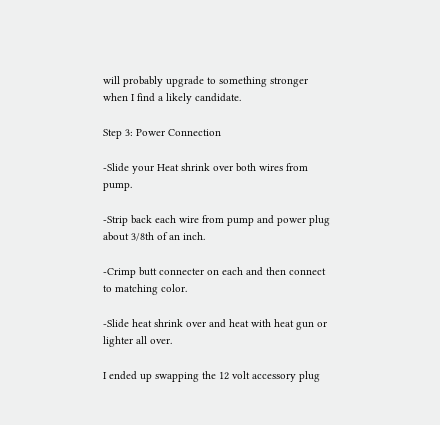will probably upgrade to something stronger when I find a likely candidate.

Step 3: Power Connection

-Slide your Heat shrink over both wires from pump.

-Strip back each wire from pump and power plug about 3/8th of an inch.

-Crimp butt connecter on each and then connect to matching color.

-Slide heat shrink over and heat with heat gun or lighter all over.

I ended up swapping the 12 volt accessory plug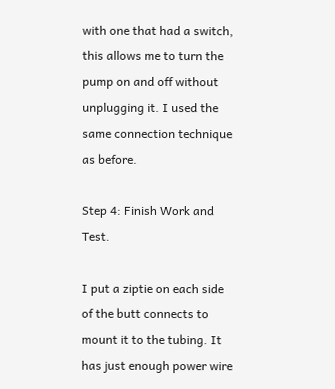with one that had a switch, this allows me to turn the pump on and off without unplugging it. I used the same connection technique as before.

Step 4: Finish Work and Test.

I put a ziptie on each side of the butt connects to mount it to the tubing. It has just enough power wire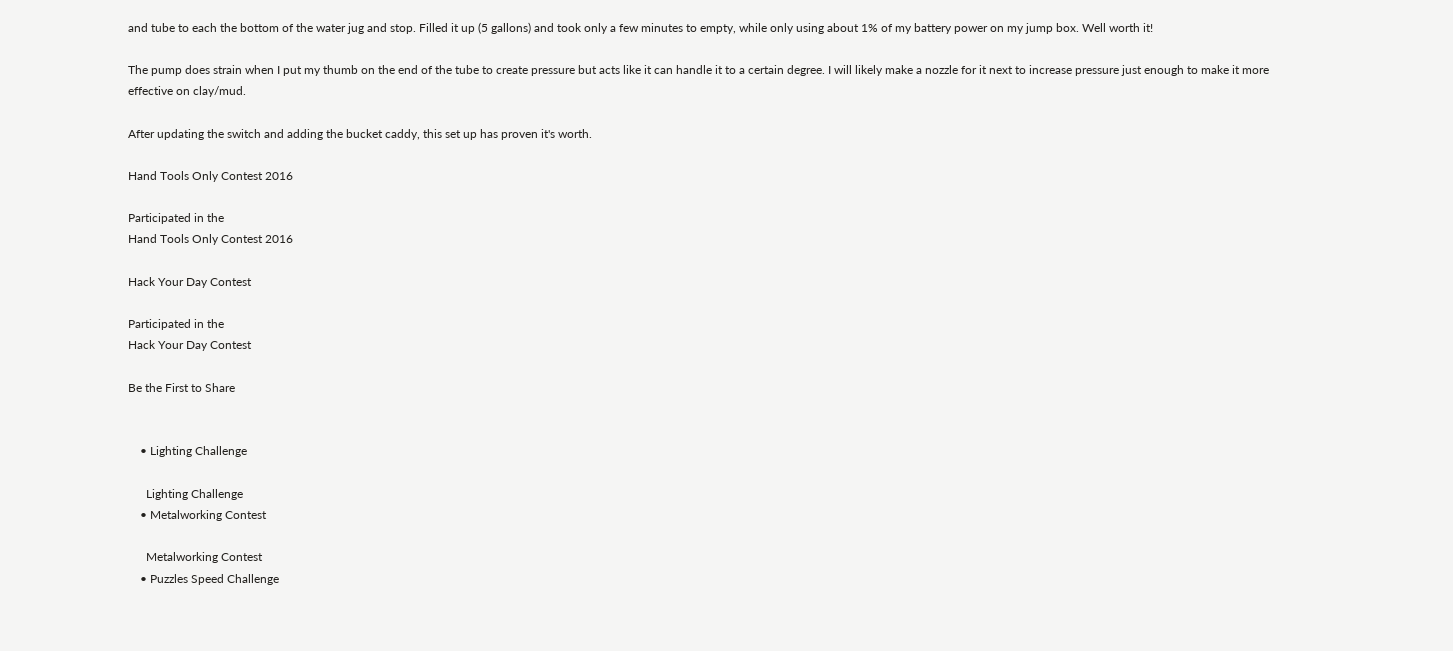and tube to each the bottom of the water jug and stop. Filled it up (5 gallons) and took only a few minutes to empty, while only using about 1% of my battery power on my jump box. Well worth it!

The pump does strain when I put my thumb on the end of the tube to create pressure but acts like it can handle it to a certain degree. I will likely make a nozzle for it next to increase pressure just enough to make it more effective on clay/mud.

After updating the switch and adding the bucket caddy, this set up has proven it's worth.

Hand Tools Only Contest 2016

Participated in the
Hand Tools Only Contest 2016

Hack Your Day Contest

Participated in the
Hack Your Day Contest

Be the First to Share


    • Lighting Challenge

      Lighting Challenge
    • Metalworking Contest

      Metalworking Contest
    • Puzzles Speed Challenge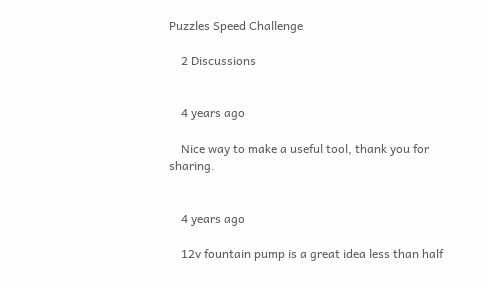Puzzles Speed Challenge

    2 Discussions


    4 years ago

    Nice way to make a useful tool, thank you for sharing.


    4 years ago

    12v fountain pump is a great idea less than half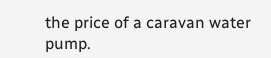the price of a caravan water pump.